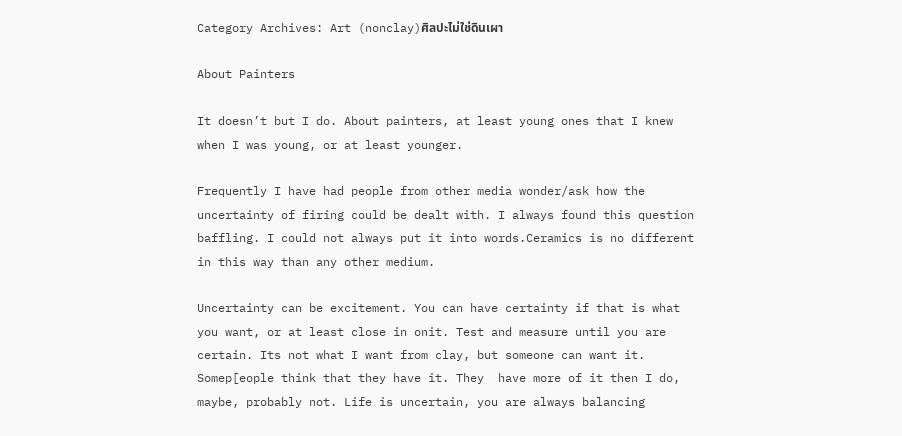Category Archives: Art (nonclay)ศิลปะไม่ใช่ดินเผา

About Painters

It doesn’t but I do. About painters, at least young ones that I knew when I was young, or at least younger.

Frequently I have had people from other media wonder/ask how the uncertainty of firing could be dealt with. I always found this question baffling. I could not always put it into words.Ceramics is no different in this way than any other medium.

Uncertainty can be excitement. You can have certainty if that is what you want, or at least close in onit. Test and measure until you are certain. Its not what I want from clay, but someone can want it. Somep[eople think that they have it. They  have more of it then I do, maybe, probably not. Life is uncertain, you are always balancing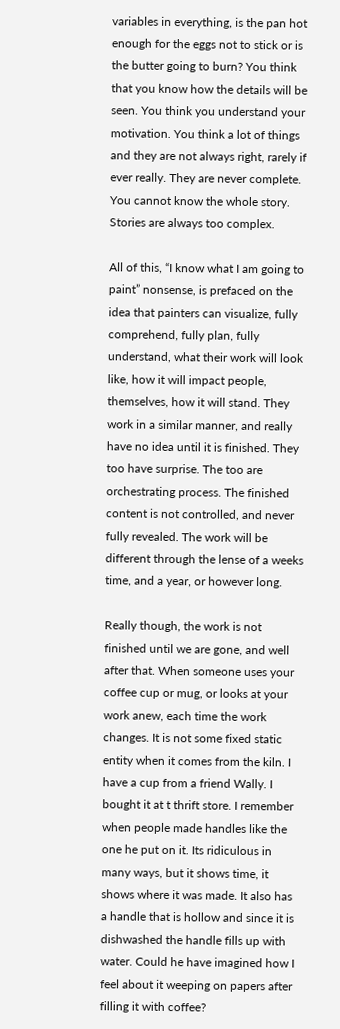variables in everything, is the pan hot enough for the eggs not to stick or is the butter going to burn? You think that you know how the details will be seen. You think you understand your motivation. You think a lot of things and they are not always right, rarely if ever really. They are never complete. You cannot know the whole story. Stories are always too complex.

All of this, “I know what I am going to paint” nonsense, is prefaced on the idea that painters can visualize, fully comprehend, fully plan, fully understand, what their work will look like, how it will impact people, themselves, how it will stand. They work in a similar manner, and really have no idea until it is finished. They too have surprise. The too are orchestrating process. The finished content is not controlled, and never fully revealed. The work will be different through the lense of a weeks time, and a year, or however long.

Really though, the work is not finished until we are gone, and well after that. When someone uses your coffee cup or mug, or looks at your work anew, each time the work changes. It is not some fixed static entity when it comes from the kiln. I have a cup from a friend Wally. I bought it at t thrift store. I remember when people made handles like the one he put on it. Its ridiculous in many ways, but it shows time, it shows where it was made. It also has a handle that is hollow and since it is dishwashed the handle fills up with water. Could he have imagined how I feel about it weeping on papers after filling it with coffee?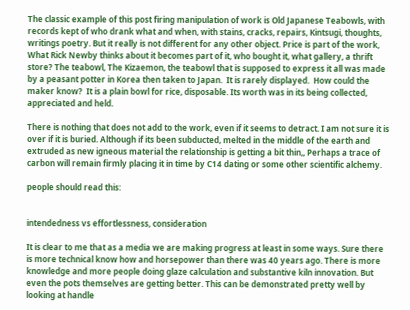The classic example of this post firing manipulation of work is Old Japanese Teabowls, with records kept of who drank what and when, with stains, cracks, repairs, Kintsugi, thoughts, writings poetry. But it really is not different for any other object. Price is part of the work, What Rick Newby thinks about it becomes part of it, who bought it, what gallery, a thrift store? The teabowl, The Kizaemon, the teabowl that is supposed to express it all was made by a peasant potter in Korea then taken to Japan.  It is rarely displayed.  How could the maker know?  It is a plain bowl for rice, disposable. Its worth was in its being collected, appreciated and held.

There is nothing that does not add to the work, even if it seems to detract. I am not sure it is over if it is buried. Although if its been subducted, melted in the middle of the earth and extruded as new igneous material the relationship is getting a bit thin,, Perhaps a trace of carbon will remain firmly placing it in time by C14 dating or some other scientific alchemy.

people should read this:


intendedness vs effortlessness, consideration

It is clear to me that as a media we are making progress at least in some ways. Sure there is more technical know how and horsepower than there was 40 years ago. There is more knowledge and more people doing glaze calculation and substantive kiln innovation. But even the pots themselves are getting better. This can be demonstrated pretty well by looking at handle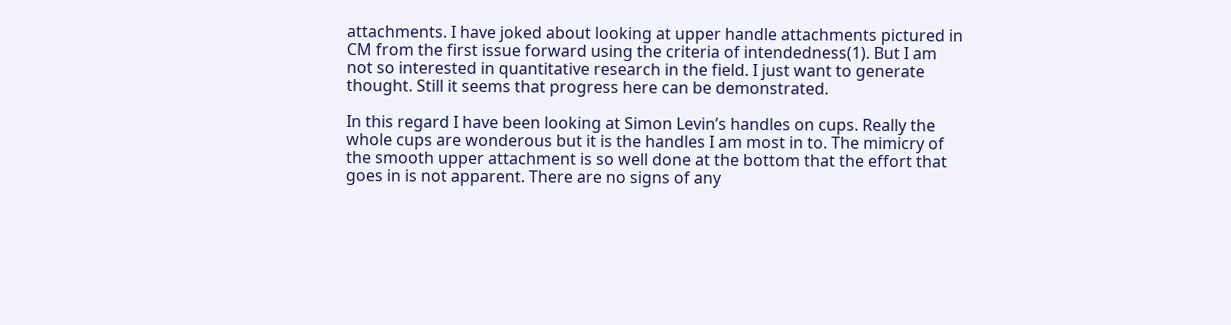attachments. I have joked about looking at upper handle attachments pictured in CM from the first issue forward using the criteria of intendedness(1). But I am not so interested in quantitative research in the field. I just want to generate thought. Still it seems that progress here can be demonstrated.

In this regard I have been looking at Simon Levin’s handles on cups. Really the whole cups are wonderous but it is the handles I am most in to. The mimicry of the smooth upper attachment is so well done at the bottom that the effort that goes in is not apparent. There are no signs of any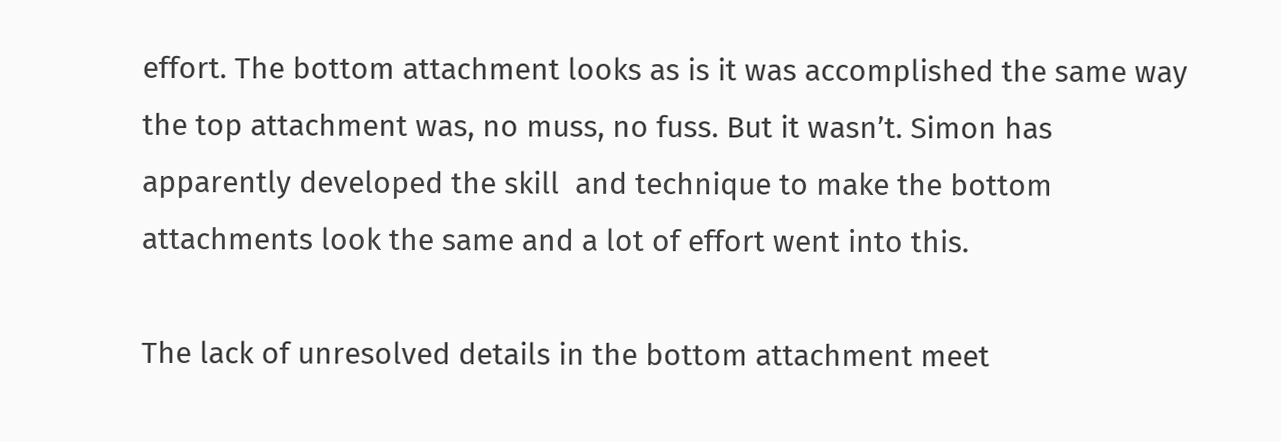effort. The bottom attachment looks as is it was accomplished the same way the top attachment was, no muss, no fuss. But it wasn’t. Simon has apparently developed the skill  and technique to make the bottom attachments look the same and a lot of effort went into this.

The lack of unresolved details in the bottom attachment meet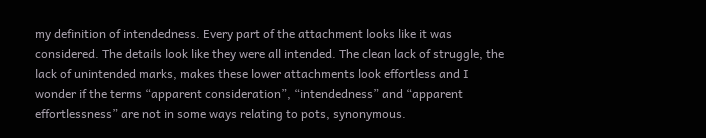my definition of intendedness. Every part of the attachment looks like it was considered. The details look like they were all intended. The clean lack of struggle, the lack of unintended marks, makes these lower attachments look effortless and I wonder if the terms “apparent consideration”, “intendedness” and “apparent effortlessness” are not in some ways relating to pots, synonymous.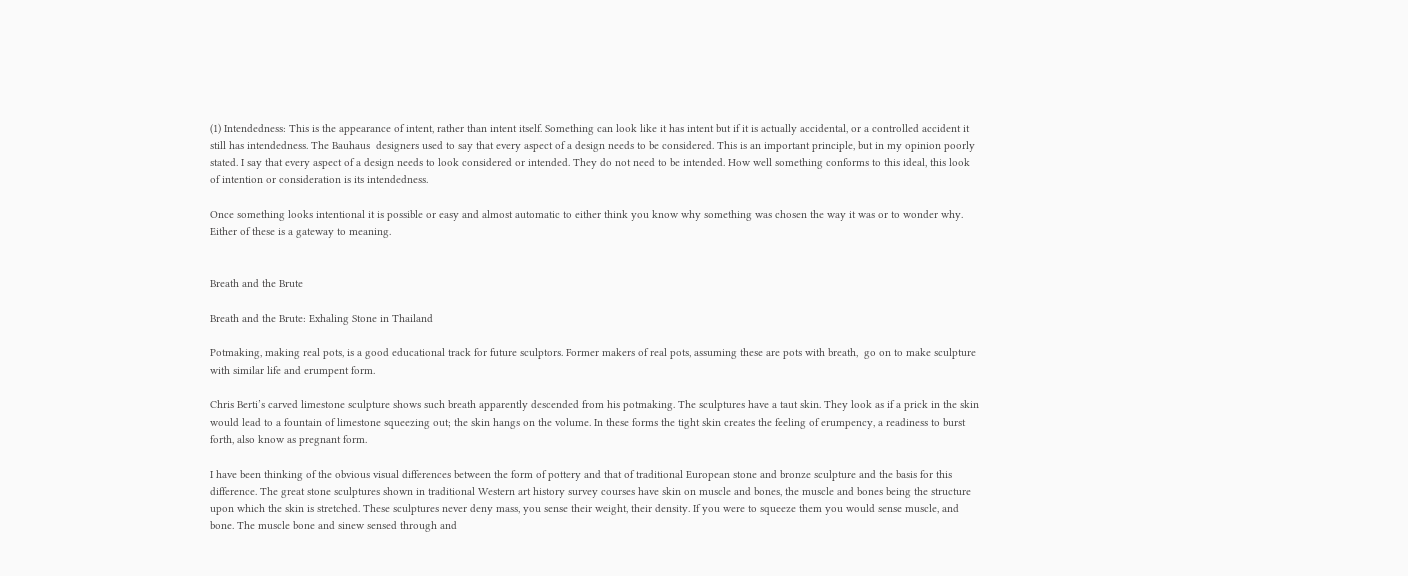(1) Intendedness: This is the appearance of intent, rather than intent itself. Something can look like it has intent but if it is actually accidental, or a controlled accident it still has intendedness. The Bauhaus  designers used to say that every aspect of a design needs to be considered. This is an important principle, but in my opinion poorly stated. I say that every aspect of a design needs to look considered or intended. They do not need to be intended. How well something conforms to this ideal, this look of intention or consideration is its intendedness.

Once something looks intentional it is possible or easy and almost automatic to either think you know why something was chosen the way it was or to wonder why. Either of these is a gateway to meaning.


Breath and the Brute

Breath and the Brute: Exhaling Stone in Thailand

Potmaking, making real pots, is a good educational track for future sculptors. Former makers of real pots, assuming these are pots with breath,  go on to make sculpture with similar life and erumpent form.

Chris Berti’s carved limestone sculpture shows such breath apparently descended from his potmaking. The sculptures have a taut skin. They look as if a prick in the skin would lead to a fountain of limestone squeezing out; the skin hangs on the volume. In these forms the tight skin creates the feeling of erumpency, a readiness to burst forth, also know as pregnant form.

I have been thinking of the obvious visual differences between the form of pottery and that of traditional European stone and bronze sculpture and the basis for this difference. The great stone sculptures shown in traditional Western art history survey courses have skin on muscle and bones, the muscle and bones being the structure upon which the skin is stretched. These sculptures never deny mass, you sense their weight, their density. If you were to squeeze them you would sense muscle, and bone. The muscle bone and sinew sensed through and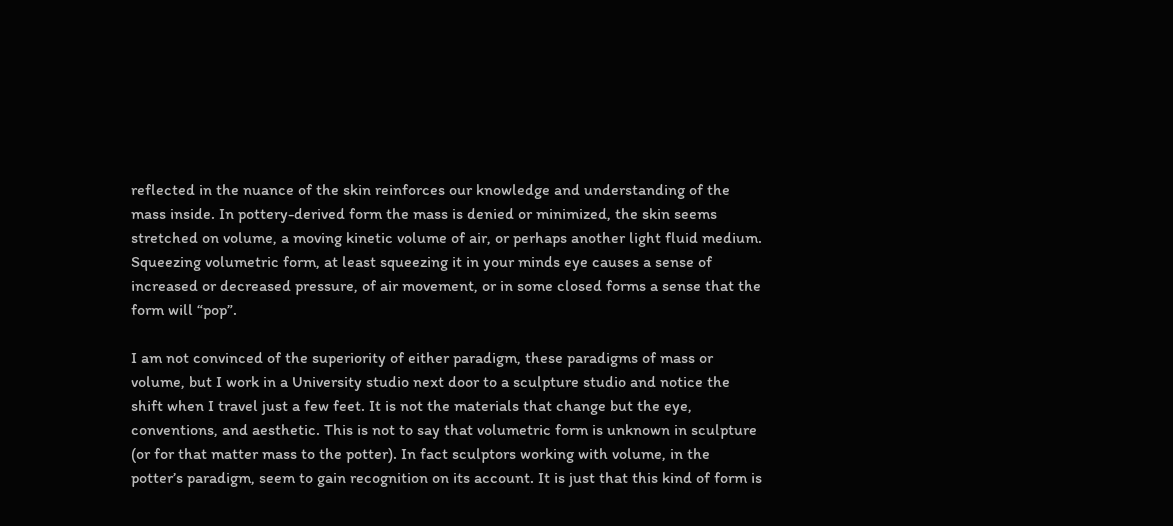reflected in the nuance of the skin reinforces our knowledge and understanding of the mass inside. In pottery-derived form the mass is denied or minimized, the skin seems stretched on volume, a moving kinetic volume of air, or perhaps another light fluid medium. Squeezing volumetric form, at least squeezing it in your minds eye causes a sense of increased or decreased pressure, of air movement, or in some closed forms a sense that the form will “pop”.

I am not convinced of the superiority of either paradigm, these paradigms of mass or volume, but I work in a University studio next door to a sculpture studio and notice the shift when I travel just a few feet. It is not the materials that change but the eye, conventions, and aesthetic. This is not to say that volumetric form is unknown in sculpture (or for that matter mass to the potter). In fact sculptors working with volume, in the potter’s paradigm, seem to gain recognition on its account. It is just that this kind of form is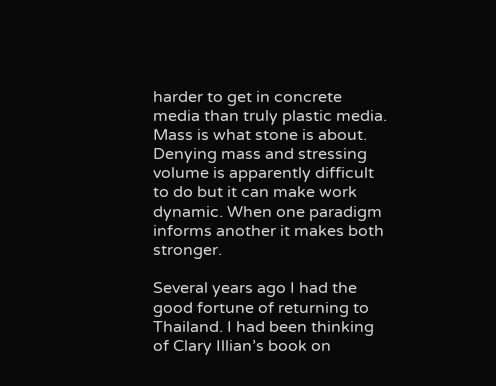harder to get in concrete media than truly plastic media. Mass is what stone is about. Denying mass and stressing volume is apparently difficult to do but it can make work dynamic. When one paradigm informs another it makes both stronger.

Several years ago I had the good fortune of returning to Thailand. I had been thinking of Clary Illian’s book on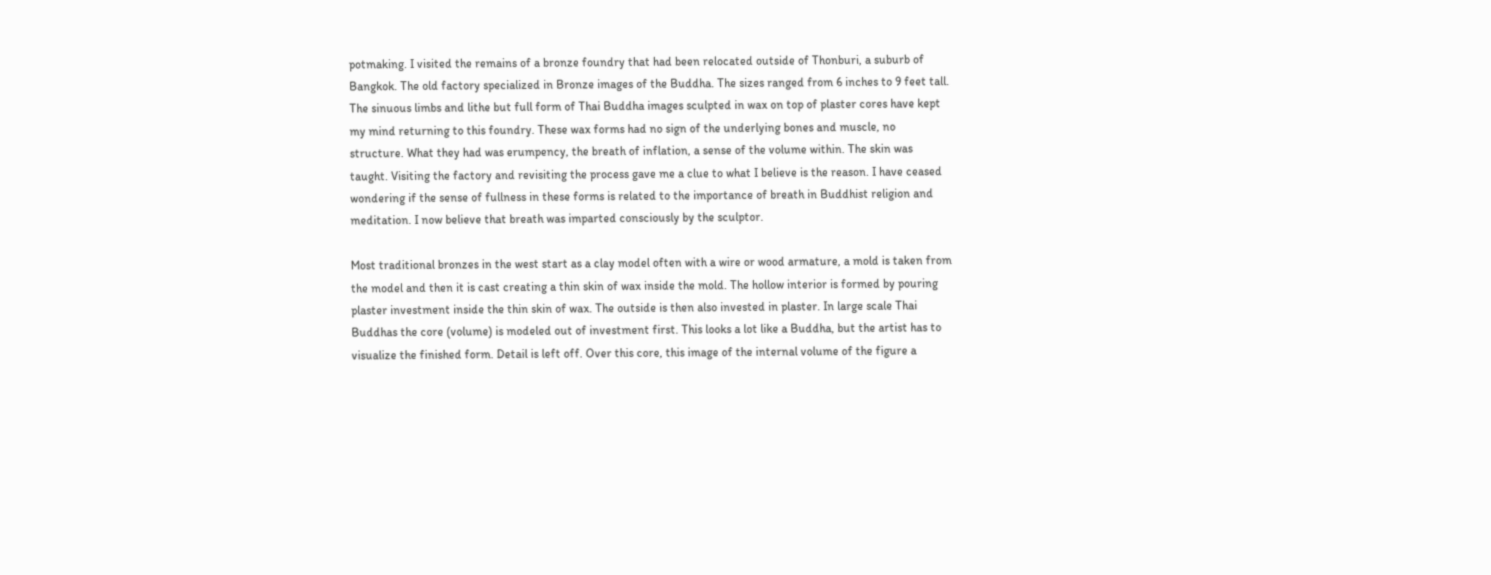potmaking. I visited the remains of a bronze foundry that had been relocated outside of Thonburi, a suburb of Bangkok. The old factory specialized in Bronze images of the Buddha. The sizes ranged from 6 inches to 9 feet tall. The sinuous limbs and lithe but full form of Thai Buddha images sculpted in wax on top of plaster cores have kept my mind returning to this foundry. These wax forms had no sign of the underlying bones and muscle, no structure. What they had was erumpency, the breath of inflation, a sense of the volume within. The skin was taught. Visiting the factory and revisiting the process gave me a clue to what I believe is the reason. I have ceased wondering if the sense of fullness in these forms is related to the importance of breath in Buddhist religion and meditation. I now believe that breath was imparted consciously by the sculptor.

Most traditional bronzes in the west start as a clay model often with a wire or wood armature, a mold is taken from the model and then it is cast creating a thin skin of wax inside the mold. The hollow interior is formed by pouring plaster investment inside the thin skin of wax. The outside is then also invested in plaster. In large scale Thai Buddhas the core (volume) is modeled out of investment first. This looks a lot like a Buddha, but the artist has to visualize the finished form. Detail is left off. Over this core, this image of the internal volume of the figure a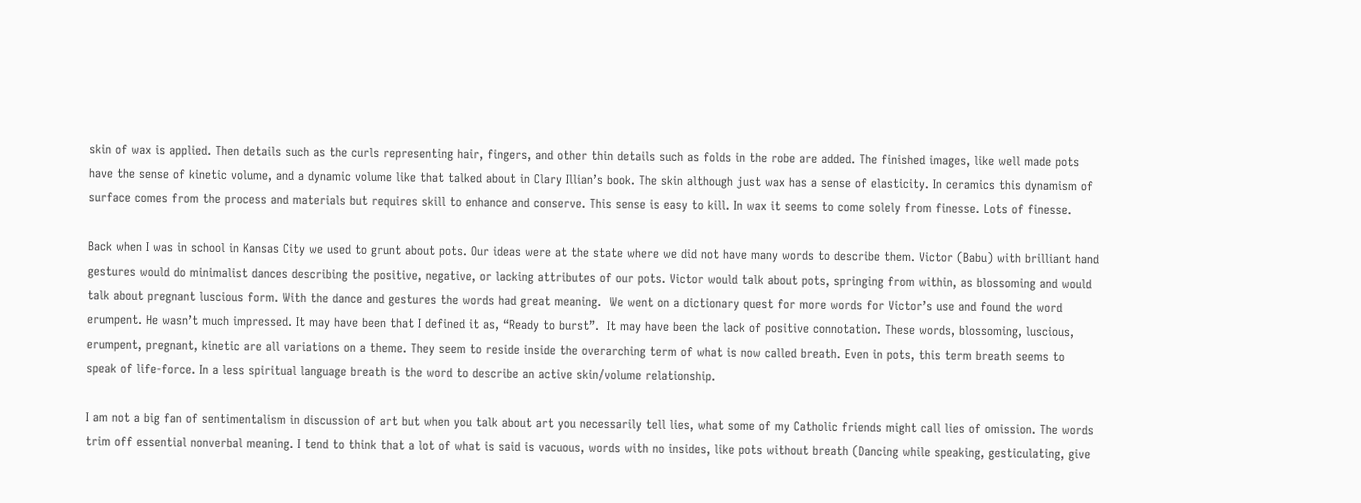skin of wax is applied. Then details such as the curls representing hair, fingers, and other thin details such as folds in the robe are added. The finished images, like well made pots have the sense of kinetic volume, and a dynamic volume like that talked about in Clary Illian’s book. The skin although just wax has a sense of elasticity. In ceramics this dynamism of surface comes from the process and materials but requires skill to enhance and conserve. This sense is easy to kill. In wax it seems to come solely from finesse. Lots of finesse.

Back when I was in school in Kansas City we used to grunt about pots. Our ideas were at the state where we did not have many words to describe them. Victor (Babu) with brilliant hand gestures would do minimalist dances describing the positive, negative, or lacking attributes of our pots. Victor would talk about pots, springing from within, as blossoming and would talk about pregnant luscious form. With the dance and gestures the words had great meaning.  We went on a dictionary quest for more words for Victor’s use and found the word erumpent. He wasn’t much impressed. It may have been that I defined it as, “Ready to burst”.  It may have been the lack of positive connotation. These words, blossoming, luscious, erumpent, pregnant, kinetic are all variations on a theme. They seem to reside inside the overarching term of what is now called breath. Even in pots, this term breath seems to speak of life-force. In a less spiritual language breath is the word to describe an active skin/volume relationship.

I am not a big fan of sentimentalism in discussion of art but when you talk about art you necessarily tell lies, what some of my Catholic friends might call lies of omission. The words trim off essential nonverbal meaning. I tend to think that a lot of what is said is vacuous, words with no insides, like pots without breath (Dancing while speaking, gesticulating, give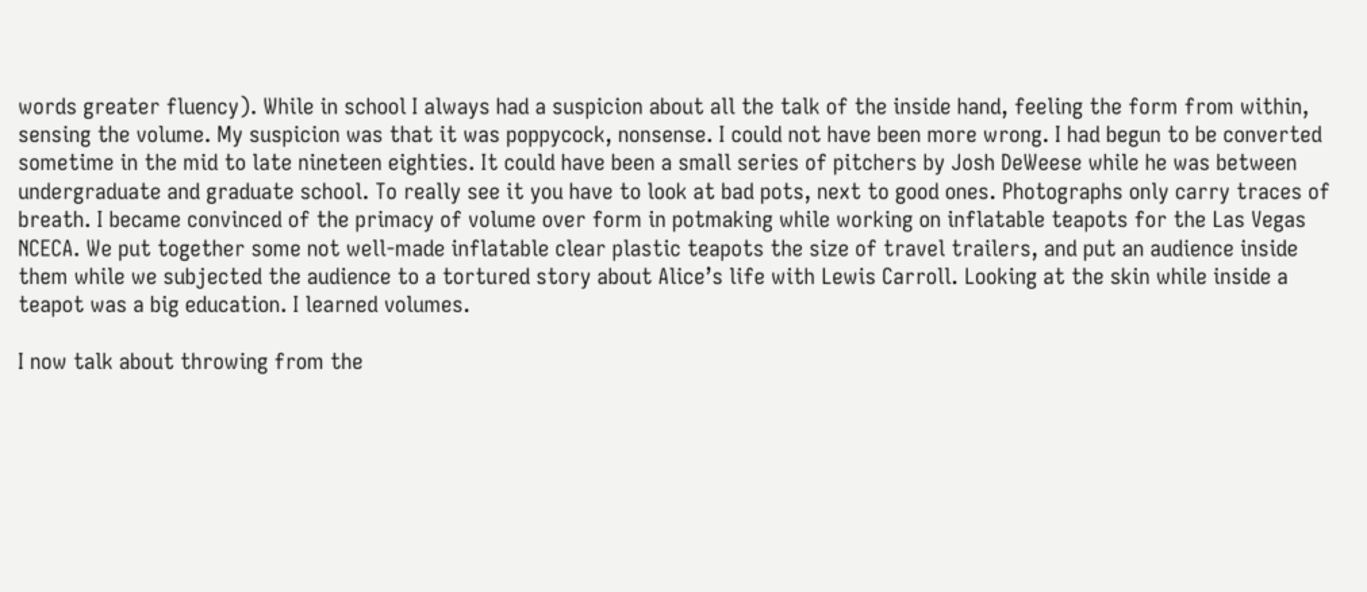words greater fluency). While in school I always had a suspicion about all the talk of the inside hand, feeling the form from within, sensing the volume. My suspicion was that it was poppycock, nonsense. I could not have been more wrong. I had begun to be converted sometime in the mid to late nineteen eighties. It could have been a small series of pitchers by Josh DeWeese while he was between undergraduate and graduate school. To really see it you have to look at bad pots, next to good ones. Photographs only carry traces of breath. I became convinced of the primacy of volume over form in potmaking while working on inflatable teapots for the Las Vegas NCECA. We put together some not well-made inflatable clear plastic teapots the size of travel trailers, and put an audience inside them while we subjected the audience to a tortured story about Alice’s life with Lewis Carroll. Looking at the skin while inside a teapot was a big education. I learned volumes.

I now talk about throwing from the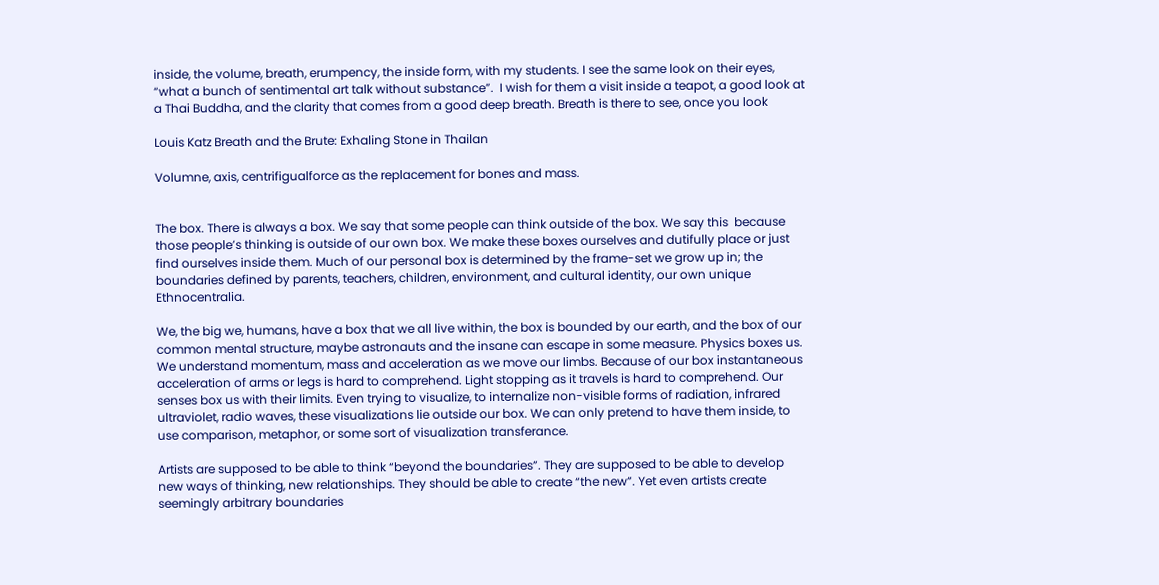inside, the volume, breath, erumpency, the inside form, with my students. I see the same look on their eyes, “what a bunch of sentimental art talk without substance”.  I wish for them a visit inside a teapot, a good look at a Thai Buddha, and the clarity that comes from a good deep breath. Breath is there to see, once you look

Louis Katz Breath and the Brute: Exhaling Stone in Thailan

Volumne, axis, centrifigualforce as the replacement for bones and mass.


The box. There is always a box. We say that some people can think outside of the box. We say this  because those people’s thinking is outside of our own box. We make these boxes ourselves and dutifully place or just find ourselves inside them. Much of our personal box is determined by the frame-set we grow up in; the boundaries defined by parents, teachers, children, environment, and cultural identity, our own unique Ethnocentralia.

We, the big we, humans, have a box that we all live within, the box is bounded by our earth, and the box of our common mental structure, maybe astronauts and the insane can escape in some measure. Physics boxes us. We understand momentum, mass and acceleration as we move our limbs. Because of our box instantaneous acceleration of arms or legs is hard to comprehend. Light stopping as it travels is hard to comprehend. Our senses box us with their limits. Even trying to visualize, to internalize non-visible forms of radiation, infrared ultraviolet, radio waves, these visualizations lie outside our box. We can only pretend to have them inside, to use comparison, metaphor, or some sort of visualization transferance.

Artists are supposed to be able to think “beyond the boundaries”. They are supposed to be able to develop new ways of thinking, new relationships. They should be able to create “the new”. Yet even artists create seemingly arbitrary boundaries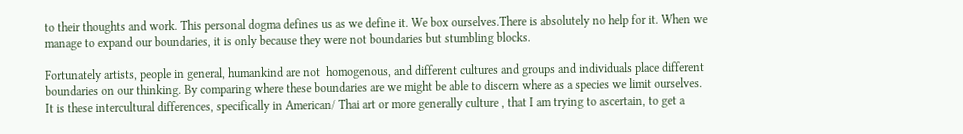to their thoughts and work. This personal dogma defines us as we define it. We box ourselves.There is absolutely no help for it. When we manage to expand our boundaries, it is only because they were not boundaries but stumbling blocks.

Fortunately artists, people in general, humankind are not  homogenous, and different cultures and groups and individuals place different boundaries on our thinking. By comparing where these boundaries are we might be able to discern where as a species we limit ourselves. It is these intercultural differences, specifically in American/ Thai art or more generally culture , that I am trying to ascertain, to get a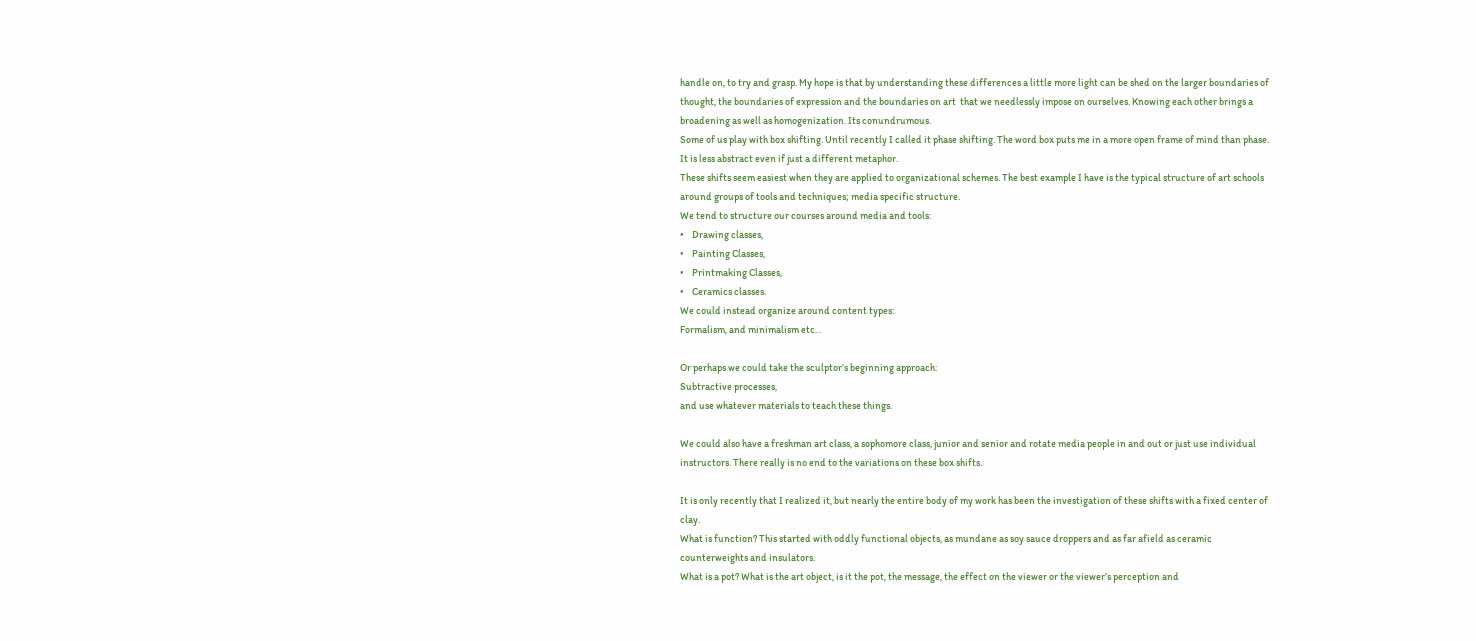handle on, to try and grasp. My hope is that by understanding these differences a little more light can be shed on the larger boundaries of thought, the boundaries of expression and the boundaries on art  that we needlessly impose on ourselves. Knowing each other brings a broadening as well as homogenization. Its conundrumous.
Some of us play with box shifting. Until recently I called it phase shifting. The word box puts me in a more open frame of mind than phase. It is less abstract even if just a different metaphor.
These shifts seem easiest when they are applied to organizational schemes. The best example I have is the typical structure of art schools around groups of tools and techniques; media specific structure.
We tend to structure our courses around media and tools:
•    Drawing classes,
•    Painting Classes,
•    Printmaking Classes,
•    Ceramics classes.
We could instead organize around content types:
Formalism, and minimalism etc. .

Or perhaps we could take the sculptor’s beginning approach:
Subtractive processes,
and use whatever materials to teach these things.

We could also have a freshman art class, a sophomore class, junior and senior and rotate media people in and out or just use individual instructors. There really is no end to the variations on these box shifts.

It is only recently that I realized it, but nearly the entire body of my work has been the investigation of these shifts with a fixed center of clay.
What is function? This started with oddly functional objects, as mundane as soy sauce droppers and as far afield as ceramic counterweights and insulators.
What is a pot? What is the art object, is it the pot, the message, the effect on the viewer or the viewer’s perception and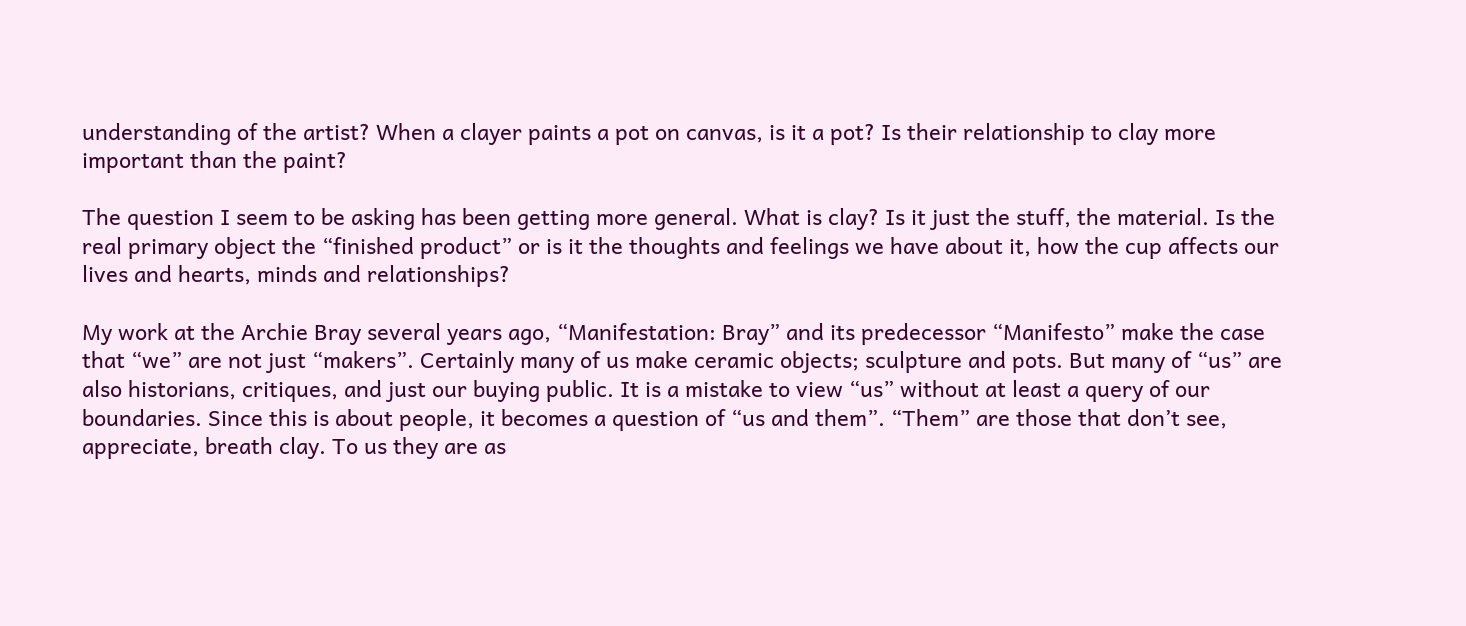understanding of the artist? When a clayer paints a pot on canvas, is it a pot? Is their relationship to clay more important than the paint?

The question I seem to be asking has been getting more general. What is clay? Is it just the stuff, the material. Is the real primary object the “finished product” or is it the thoughts and feelings we have about it, how the cup affects our lives and hearts, minds and relationships?

My work at the Archie Bray several years ago, “Manifestation: Bray” and its predecessor “Manifesto” make the case that “we” are not just “makers”. Certainly many of us make ceramic objects; sculpture and pots. But many of “us” are also historians, critiques, and just our buying public. It is a mistake to view “us” without at least a query of our boundaries. Since this is about people, it becomes a question of “us and them”. “Them” are those that don’t see, appreciate, breath clay. To us they are as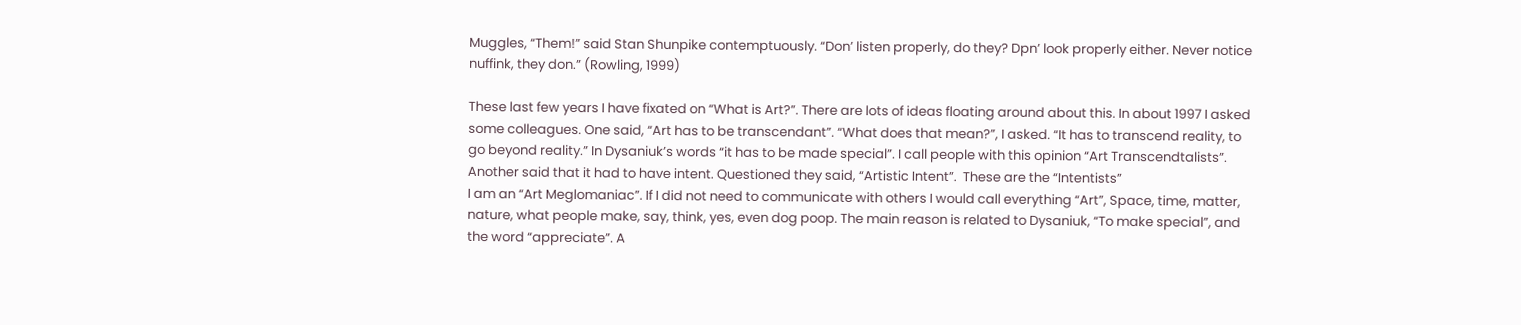Muggles, “Them!” said Stan Shunpike contemptuously. “Don’ listen properly, do they? Dpn’ look properly either. Never notice nuffink, they don.” (Rowling, 1999)

These last few years I have fixated on “What is Art?”. There are lots of ideas floating around about this. In about 1997 I asked some colleagues. One said, “Art has to be transcendant”. “What does that mean?”, I asked. “It has to transcend reality, to go beyond reality.” In Dysaniuk’s words “it has to be made special”. I call people with this opinion “Art Transcendtalists”.
Another said that it had to have intent. Questioned they said, “Artistic Intent”.  These are the “Intentists”
I am an “Art Meglomaniac”. If I did not need to communicate with others I would call everything “Art”, Space, time, matter, nature, what people make, say, think, yes, even dog poop. The main reason is related to Dysaniuk, “To make special”, and the word “appreciate”. A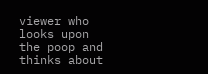viewer who looks upon the poop and thinks about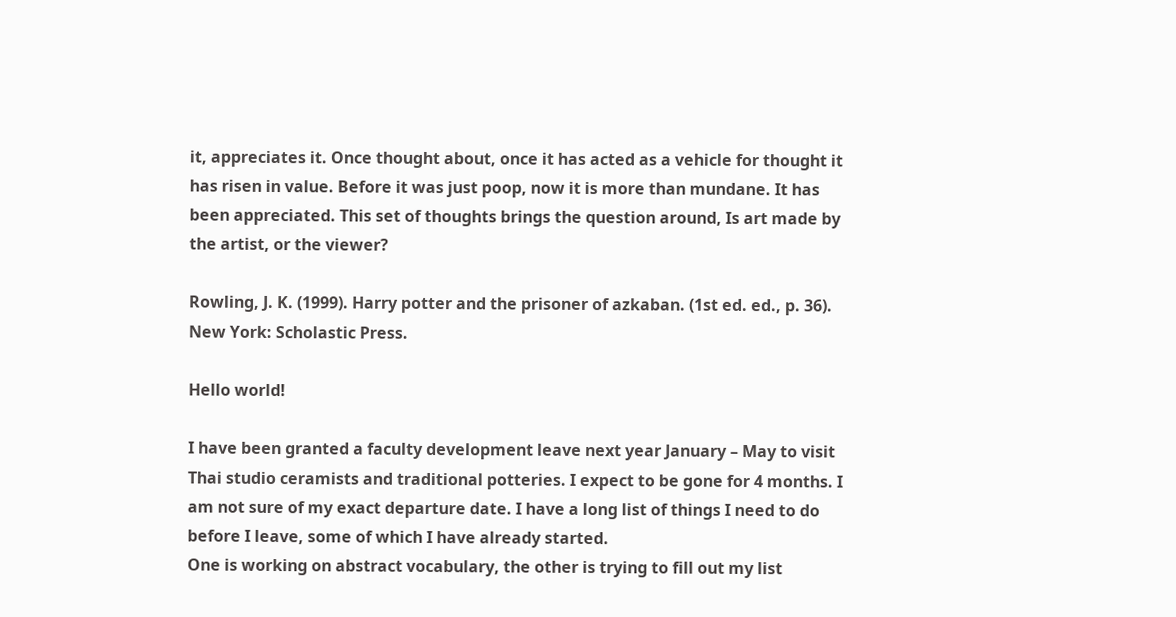it, appreciates it. Once thought about, once it has acted as a vehicle for thought it has risen in value. Before it was just poop, now it is more than mundane. It has been appreciated. This set of thoughts brings the question around, Is art made by the artist, or the viewer?

Rowling, J. K. (1999). Harry potter and the prisoner of azkaban. (1st ed. ed., p. 36). New York: Scholastic Press.

Hello world!

I have been granted a faculty development leave next year January – May to visit Thai studio ceramists and traditional potteries. I expect to be gone for 4 months. I am not sure of my exact departure date. I have a long list of things I need to do before I leave, some of which I have already started.
One is working on abstract vocabulary, the other is trying to fill out my list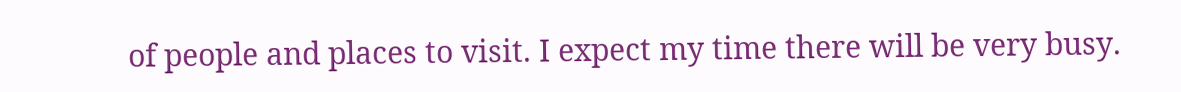of people and places to visit. I expect my time there will be very busy.